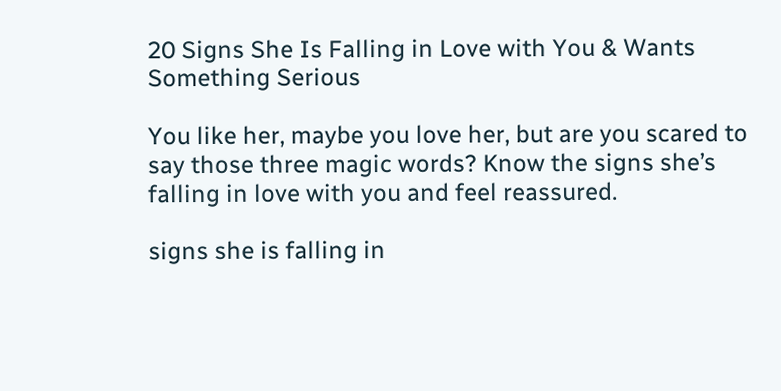20 Signs She Is Falling in Love with You & Wants Something Serious

You like her, maybe you love her, but are you scared to say those three magic words? Know the signs she’s falling in love with you and feel reassured.

signs she is falling in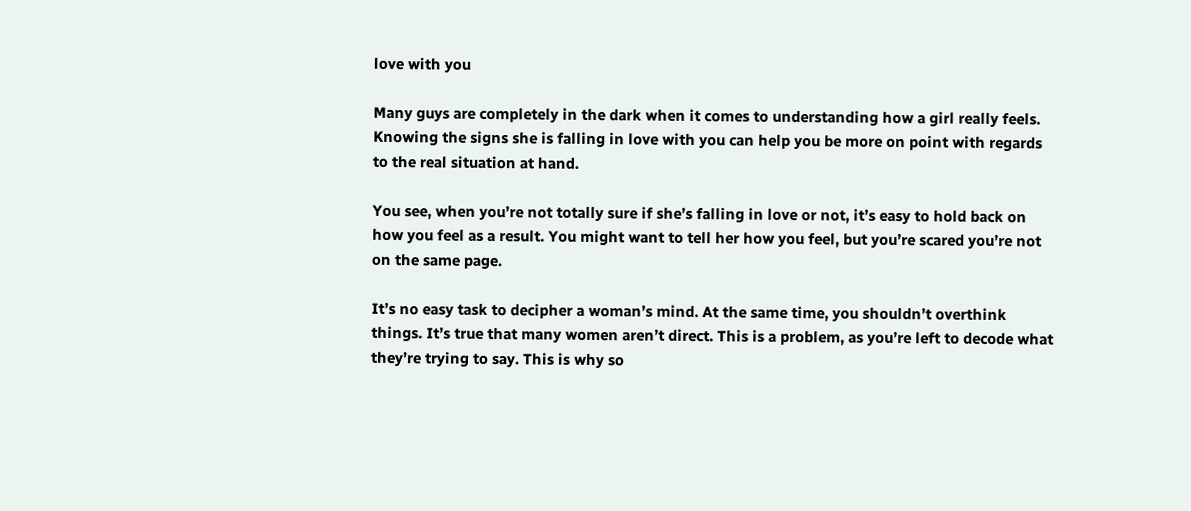love with you

Many guys are completely in the dark when it comes to understanding how a girl really feels. Knowing the signs she is falling in love with you can help you be more on point with regards to the real situation at hand.

You see, when you’re not totally sure if she’s falling in love or not, it’s easy to hold back on how you feel as a result. You might want to tell her how you feel, but you’re scared you’re not on the same page.

It’s no easy task to decipher a woman’s mind. At the same time, you shouldn’t overthink things. It’s true that many women aren’t direct. This is a problem, as you’re left to decode what they’re trying to say. This is why so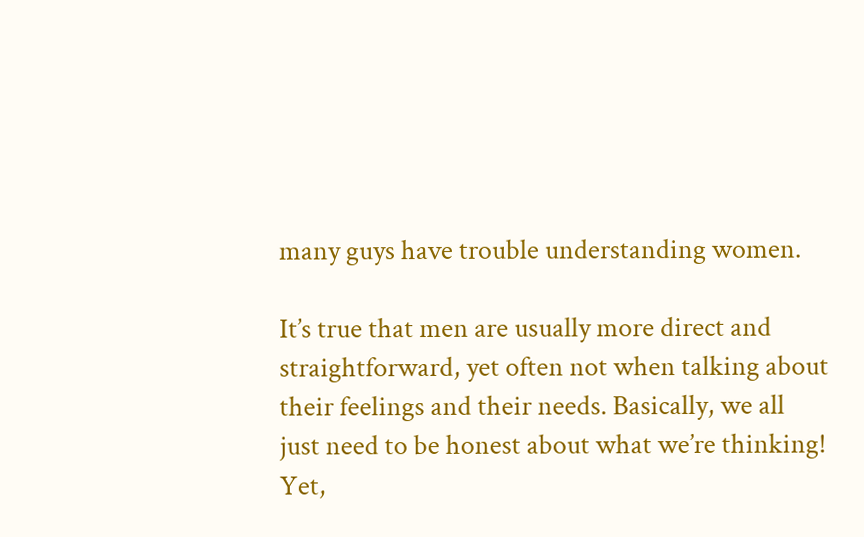many guys have trouble understanding women.

It’s true that men are usually more direct and straightforward, yet often not when talking about their feelings and their needs. Basically, we all just need to be honest about what we’re thinking! Yet,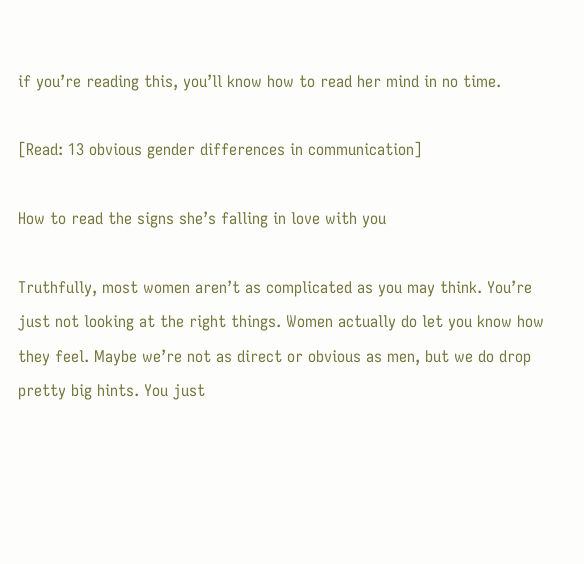if you’re reading this, you’ll know how to read her mind in no time.

[Read: 13 obvious gender differences in communication]

How to read the signs she’s falling in love with you

Truthfully, most women aren’t as complicated as you may think. You’re just not looking at the right things. Women actually do let you know how they feel. Maybe we’re not as direct or obvious as men, but we do drop pretty big hints. You just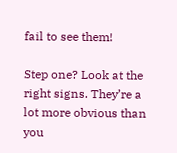fail to see them!

Step one? Look at the right signs. They’re a lot more obvious than you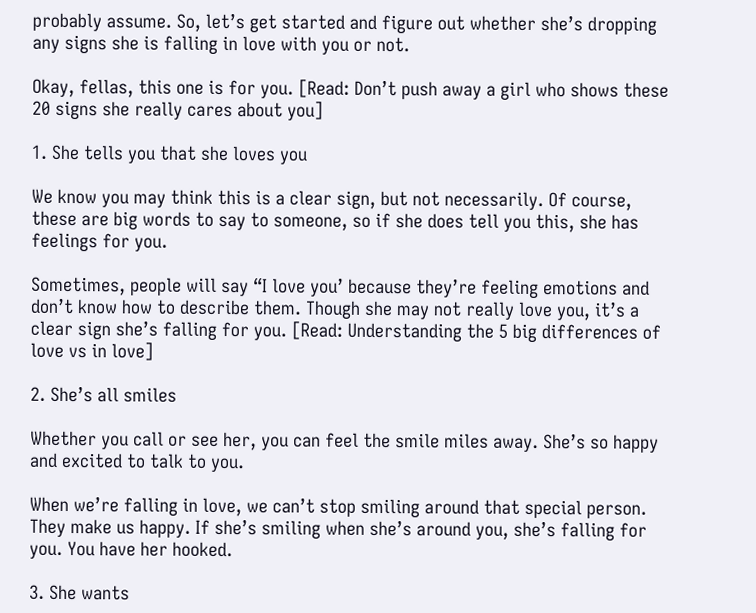probably assume. So, let’s get started and figure out whether she’s dropping any signs she is falling in love with you or not.

Okay, fellas, this one is for you. [Read: Don’t push away a girl who shows these 20 signs she really cares about you]

1. She tells you that she loves you

We know you may think this is a clear sign, but not necessarily. Of course, these are big words to say to someone, so if she does tell you this, she has feelings for you.

Sometimes, people will say “I love you’ because they’re feeling emotions and don’t know how to describe them. Though she may not really love you, it’s a clear sign she’s falling for you. [Read: Understanding the 5 big differences of love vs in love]

2. She’s all smiles

Whether you call or see her, you can feel the smile miles away. She’s so happy and excited to talk to you.

When we’re falling in love, we can’t stop smiling around that special person. They make us happy. If she’s smiling when she’s around you, she’s falling for you. You have her hooked.

3. She wants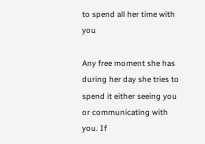to spend all her time with you

Any free moment she has during her day she tries to spend it either seeing you or communicating with you. If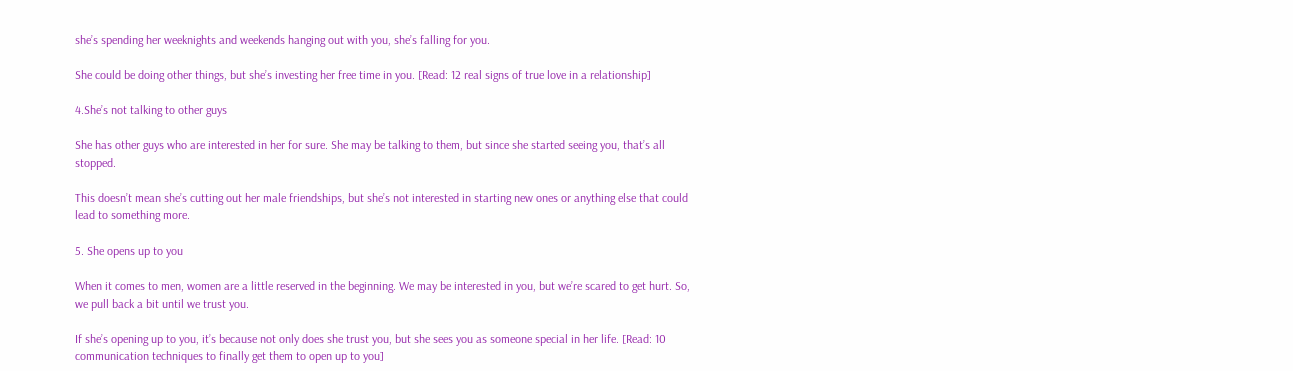she’s spending her weeknights and weekends hanging out with you, she’s falling for you.

She could be doing other things, but she’s investing her free time in you. [Read: 12 real signs of true love in a relationship]

4.She’s not talking to other guys

She has other guys who are interested in her for sure. She may be talking to them, but since she started seeing you, that’s all stopped.

This doesn’t mean she’s cutting out her male friendships, but she’s not interested in starting new ones or anything else that could lead to something more.

5. She opens up to you

When it comes to men, women are a little reserved in the beginning. We may be interested in you, but we’re scared to get hurt. So, we pull back a bit until we trust you.

If she’s opening up to you, it’s because not only does she trust you, but she sees you as someone special in her life. [Read: 10 communication techniques to finally get them to open up to you]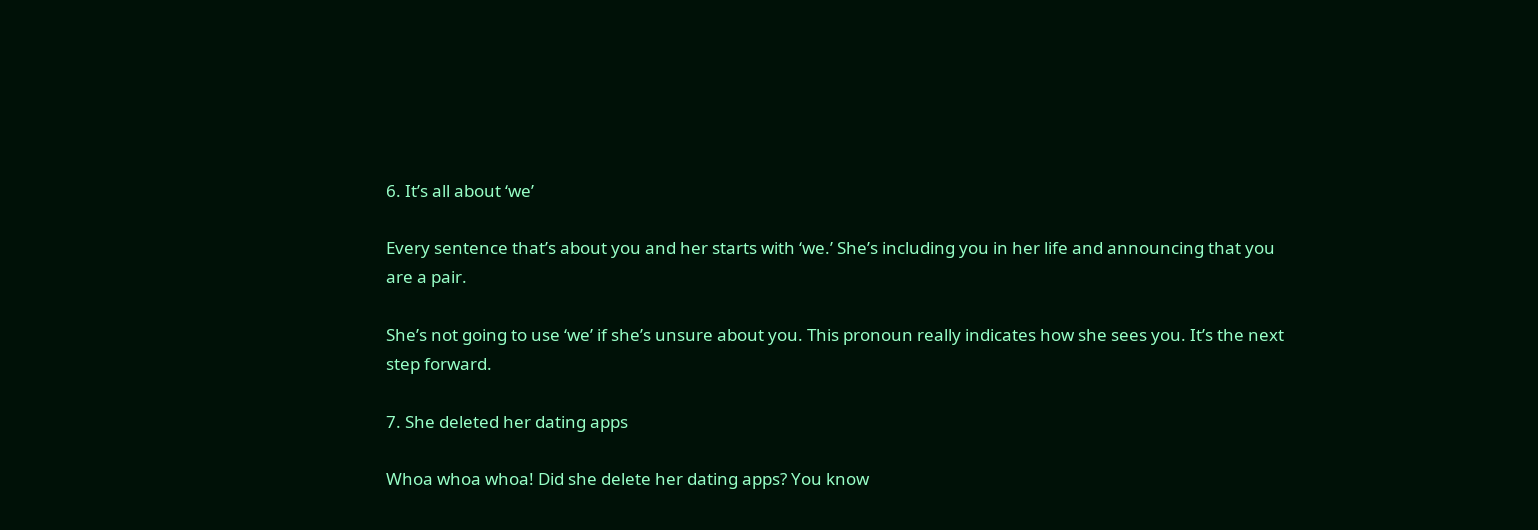6. It’s all about ‘we’

Every sentence that’s about you and her starts with ‘we.’ She’s including you in her life and announcing that you are a pair.

She’s not going to use ‘we’ if she’s unsure about you. This pronoun really indicates how she sees you. It’s the next step forward.

7. She deleted her dating apps

Whoa whoa whoa! Did she delete her dating apps? You know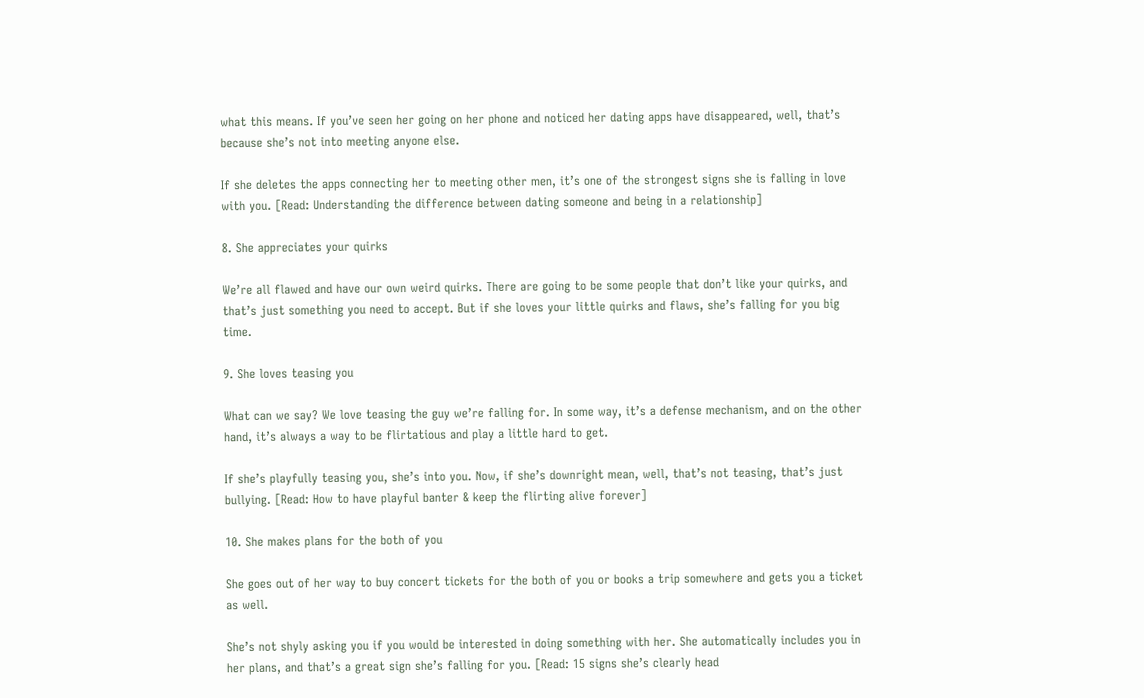what this means. If you’ve seen her going on her phone and noticed her dating apps have disappeared, well, that’s because she’s not into meeting anyone else.

If she deletes the apps connecting her to meeting other men, it’s one of the strongest signs she is falling in love with you. [Read: Understanding the difference between dating someone and being in a relationship]

8. She appreciates your quirks

We’re all flawed and have our own weird quirks. There are going to be some people that don’t like your quirks, and that’s just something you need to accept. But if she loves your little quirks and flaws, she’s falling for you big time.

9. She loves teasing you

What can we say? We love teasing the guy we’re falling for. In some way, it’s a defense mechanism, and on the other hand, it’s always a way to be flirtatious and play a little hard to get.

If she’s playfully teasing you, she’s into you. Now, if she’s downright mean, well, that’s not teasing, that’s just bullying. [Read: How to have playful banter & keep the flirting alive forever]

10. She makes plans for the both of you

She goes out of her way to buy concert tickets for the both of you or books a trip somewhere and gets you a ticket as well.

She’s not shyly asking you if you would be interested in doing something with her. She automatically includes you in her plans, and that’s a great sign she’s falling for you. [Read: 15 signs she’s clearly head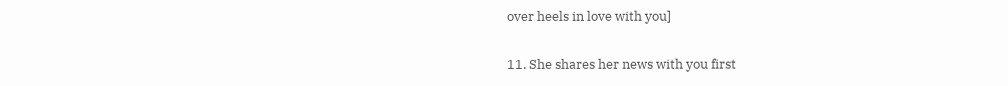over heels in love with you]

11. She shares her news with you first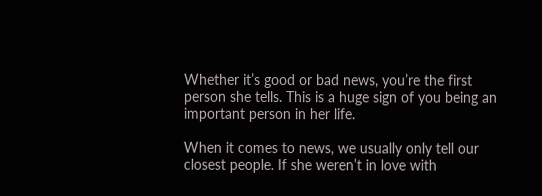Whether it’s good or bad news, you’re the first person she tells. This is a huge sign of you being an important person in her life.

When it comes to news, we usually only tell our closest people. If she weren’t in love with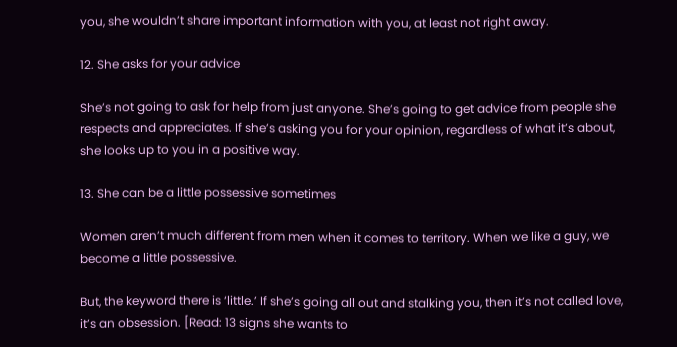you, she wouldn’t share important information with you, at least not right away.

12. She asks for your advice

She’s not going to ask for help from just anyone. She’s going to get advice from people she respects and appreciates. If she’s asking you for your opinion, regardless of what it’s about, she looks up to you in a positive way.

13. She can be a little possessive sometimes

Women aren’t much different from men when it comes to territory. When we like a guy, we become a little possessive.

But, the keyword there is ‘little.’ If she’s going all out and stalking you, then it’s not called love, it’s an obsession. [Read: 13 signs she wants to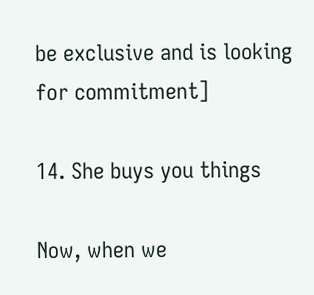be exclusive and is looking for commitment]

14. She buys you things

Now, when we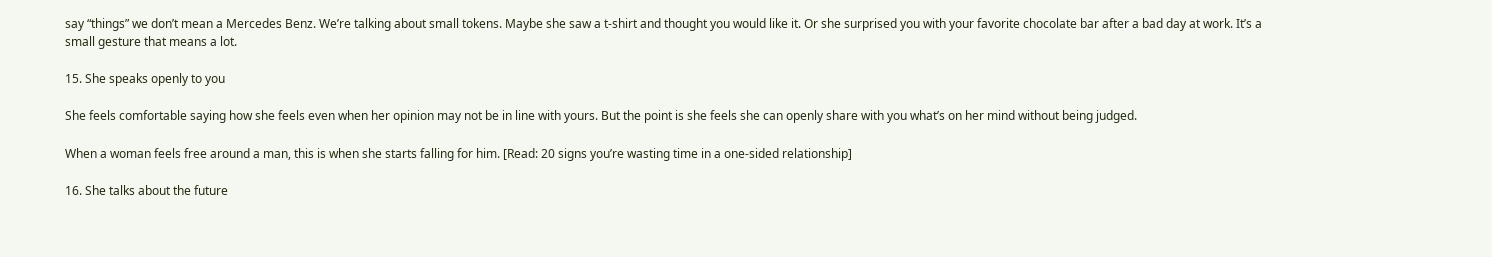say “things” we don’t mean a Mercedes Benz. We’re talking about small tokens. Maybe she saw a t-shirt and thought you would like it. Or she surprised you with your favorite chocolate bar after a bad day at work. It’s a small gesture that means a lot.

15. She speaks openly to you

She feels comfortable saying how she feels even when her opinion may not be in line with yours. But the point is she feels she can openly share with you what’s on her mind without being judged.

When a woman feels free around a man, this is when she starts falling for him. [Read: 20 signs you’re wasting time in a one-sided relationship]

16. She talks about the future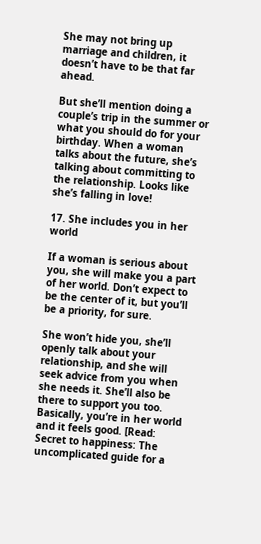She may not bring up marriage and children, it doesn’t have to be that far ahead.

But she’ll mention doing a couple’s trip in the summer or what you should do for your birthday. When a woman talks about the future, she’s talking about committing to the relationship. Looks like she’s falling in love!

17. She includes you in her world

If a woman is serious about you, she will make you a part of her world. Don’t expect to be the center of it, but you’ll be a priority, for sure.

She won’t hide you, she’ll openly talk about your relationship, and she will seek advice from you when she needs it. She’ll also be there to support you too. Basically, you’re in her world and it feels good. [Read: Secret to happiness: The uncomplicated guide for a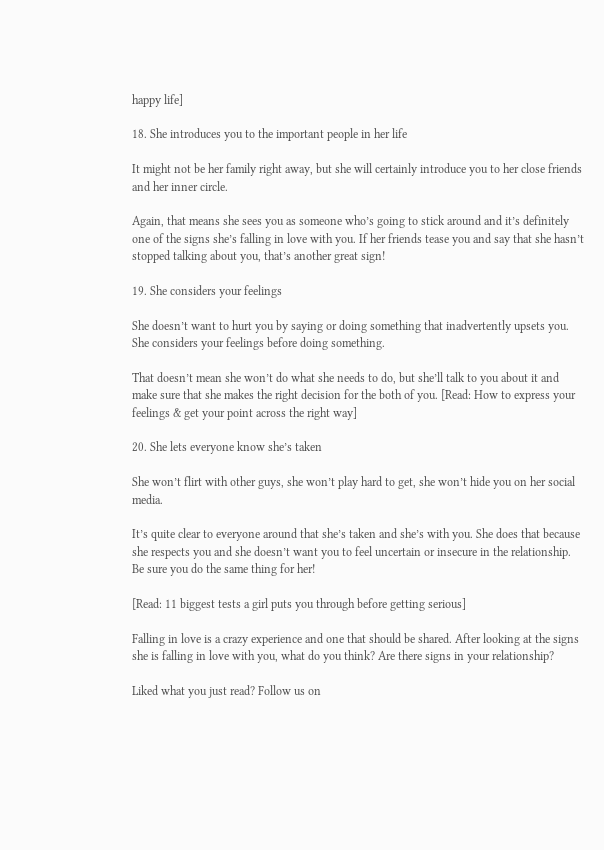happy life]

18. She introduces you to the important people in her life

It might not be her family right away, but she will certainly introduce you to her close friends and her inner circle.

Again, that means she sees you as someone who’s going to stick around and it’s definitely one of the signs she’s falling in love with you. If her friends tease you and say that she hasn’t stopped talking about you, that’s another great sign!

19. She considers your feelings

She doesn’t want to hurt you by saying or doing something that inadvertently upsets you. She considers your feelings before doing something.

That doesn’t mean she won’t do what she needs to do, but she’ll talk to you about it and make sure that she makes the right decision for the both of you. [Read: How to express your feelings & get your point across the right way]

20. She lets everyone know she’s taken

She won’t flirt with other guys, she won’t play hard to get, she won’t hide you on her social media.

It’s quite clear to everyone around that she’s taken and she’s with you. She does that because she respects you and she doesn’t want you to feel uncertain or insecure in the relationship. Be sure you do the same thing for her!

[Read: 11 biggest tests a girl puts you through before getting serious]

Falling in love is a crazy experience and one that should be shared. After looking at the signs she is falling in love with you, what do you think? Are there signs in your relationship?

Liked what you just read? Follow us on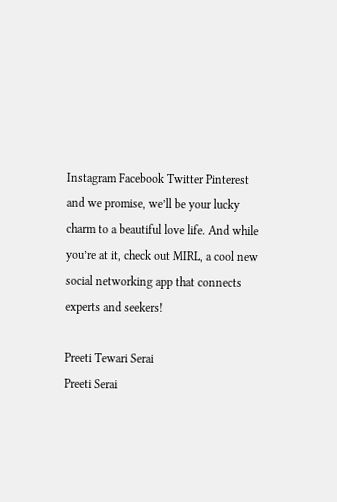Instagram Facebook Twitter Pinterest and we promise, we’ll be your lucky charm to a beautiful love life. And while you’re at it, check out MIRL, a cool new social networking app that connects experts and seekers!

Preeti Tewari Serai
Preeti Serai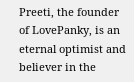Preeti, the founder of LovePanky, is an eternal optimist and believer in the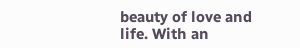beauty of love and life. With an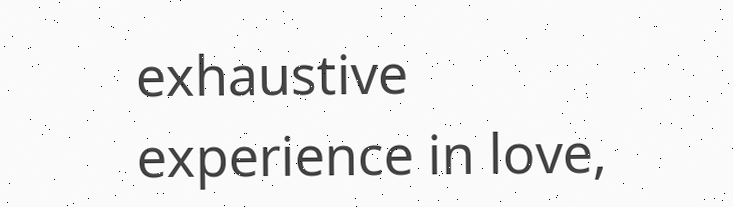exhaustive experience in love,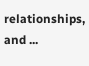relationships, and ...